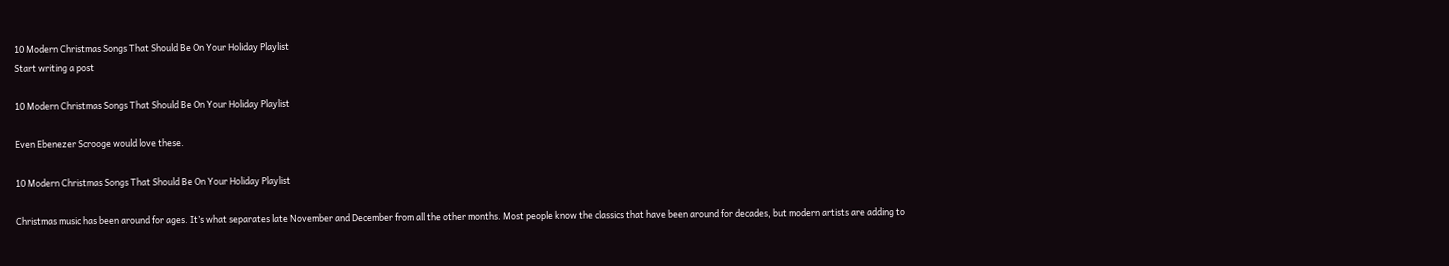10 Modern Christmas Songs That Should Be On Your Holiday Playlist
Start writing a post

10 Modern Christmas Songs That Should Be On Your Holiday Playlist

Even Ebenezer Scrooge would love these.

10 Modern Christmas Songs That Should Be On Your Holiday Playlist

Christmas music has been around for ages. It’s what separates late November and December from all the other months. Most people know the classics that have been around for decades, but modern artists are adding to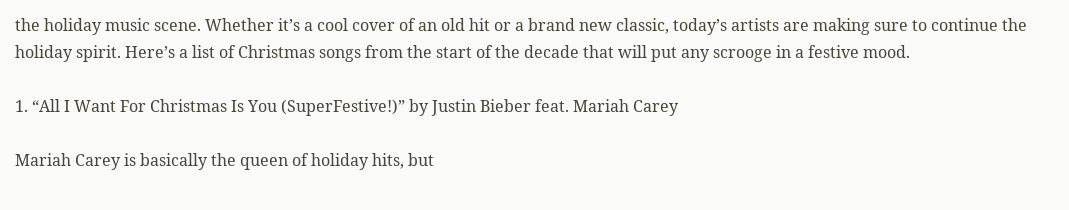the holiday music scene. Whether it’s a cool cover of an old hit or a brand new classic, today’s artists are making sure to continue the holiday spirit. Here’s a list of Christmas songs from the start of the decade that will put any scrooge in a festive mood.

1. “All I Want For Christmas Is You (SuperFestive!)” by Justin Bieber feat. Mariah Carey

Mariah Carey is basically the queen of holiday hits, but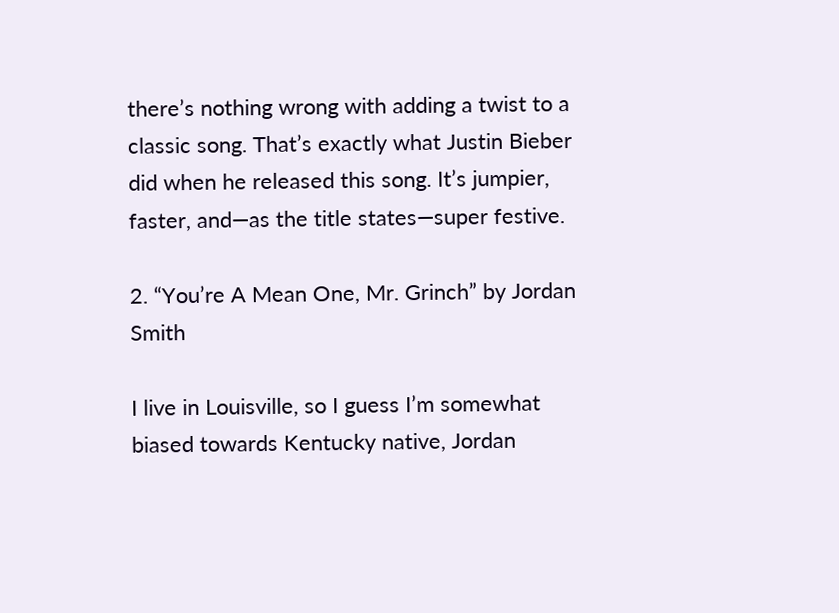there’s nothing wrong with adding a twist to a classic song. That’s exactly what Justin Bieber did when he released this song. It’s jumpier, faster, and—as the title states—super festive.

2. “You’re A Mean One, Mr. Grinch” by Jordan Smith

I live in Louisville, so I guess I’m somewhat biased towards Kentucky native, Jordan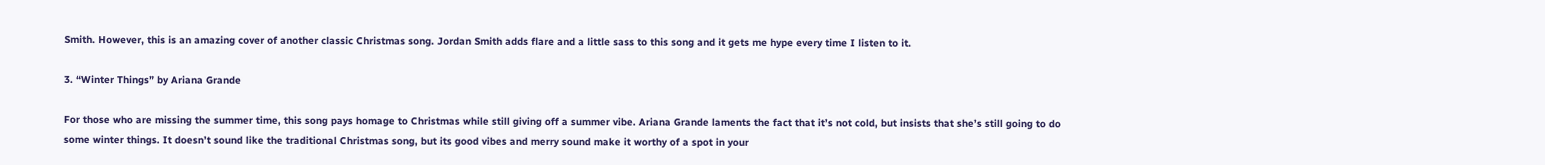Smith. However, this is an amazing cover of another classic Christmas song. Jordan Smith adds flare and a little sass to this song and it gets me hype every time I listen to it.

3. “Winter Things” by Ariana Grande

For those who are missing the summer time, this song pays homage to Christmas while still giving off a summer vibe. Ariana Grande laments the fact that it’s not cold, but insists that she’s still going to do some winter things. It doesn’t sound like the traditional Christmas song, but its good vibes and merry sound make it worthy of a spot in your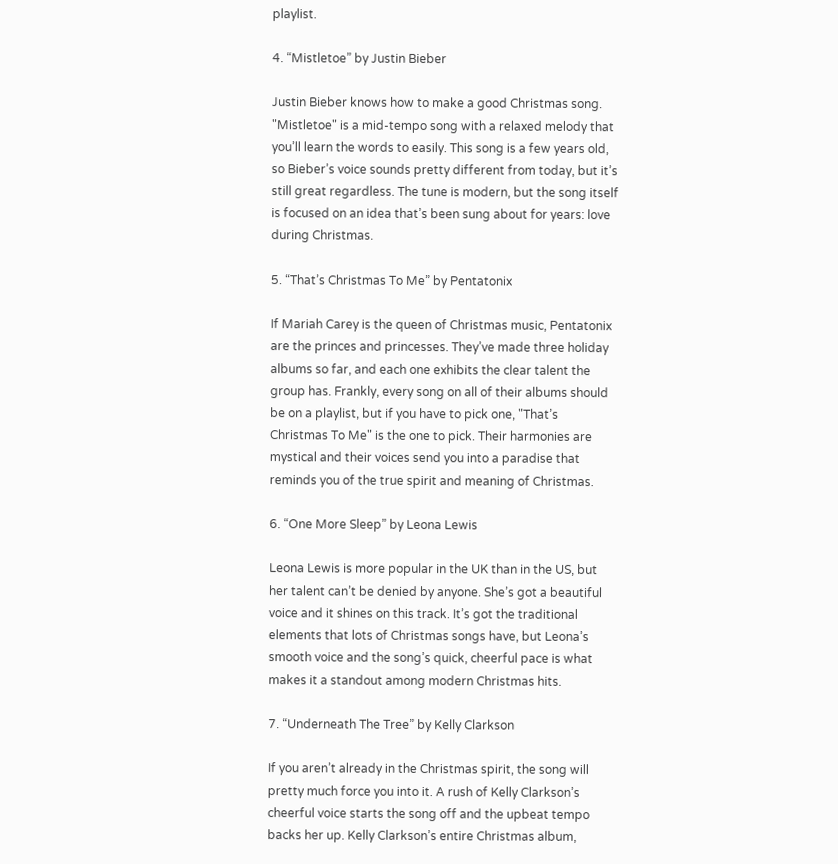playlist.

4. “Mistletoe” by Justin Bieber

Justin Bieber knows how to make a good Christmas song. "Mistletoe" is a mid-tempo song with a relaxed melody that you’ll learn the words to easily. This song is a few years old, so Bieber’s voice sounds pretty different from today, but it’s still great regardless. The tune is modern, but the song itself is focused on an idea that’s been sung about for years: love during Christmas.

5. “That’s Christmas To Me” by Pentatonix

If Mariah Carey is the queen of Christmas music, Pentatonix are the princes and princesses. They’ve made three holiday albums so far, and each one exhibits the clear talent the group has. Frankly, every song on all of their albums should be on a playlist, but if you have to pick one, "That’s Christmas To Me" is the one to pick. Their harmonies are mystical and their voices send you into a paradise that reminds you of the true spirit and meaning of Christmas.

6. “One More Sleep” by Leona Lewis

Leona Lewis is more popular in the UK than in the US, but her talent can’t be denied by anyone. She’s got a beautiful voice and it shines on this track. It’s got the traditional elements that lots of Christmas songs have, but Leona’s smooth voice and the song’s quick, cheerful pace is what makes it a standout among modern Christmas hits.

7. “Underneath The Tree” by Kelly Clarkson

If you aren’t already in the Christmas spirit, the song will pretty much force you into it. A rush of Kelly Clarkson’s cheerful voice starts the song off and the upbeat tempo backs her up. Kelly Clarkson’s entire Christmas album,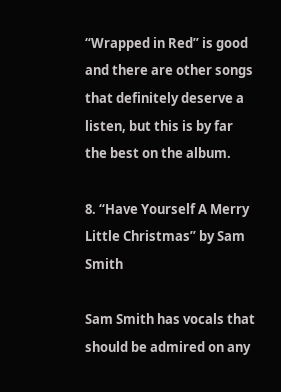“Wrapped in Red” is good and there are other songs that definitely deserve a listen, but this is by far the best on the album.

8. “Have Yourself A Merry Little Christmas” by Sam Smith

Sam Smith has vocals that should be admired on any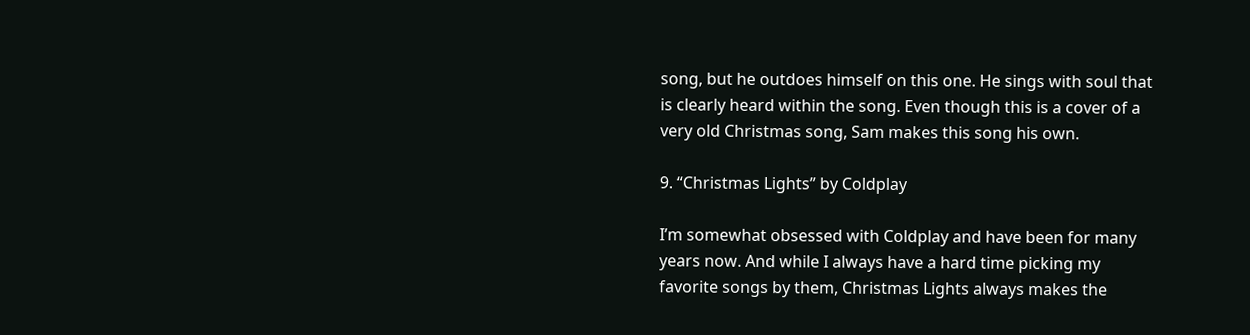song, but he outdoes himself on this one. He sings with soul that is clearly heard within the song. Even though this is a cover of a very old Christmas song, Sam makes this song his own.

9. “Christmas Lights” by Coldplay

I’m somewhat obsessed with Coldplay and have been for many years now. And while I always have a hard time picking my favorite songs by them, Christmas Lights always makes the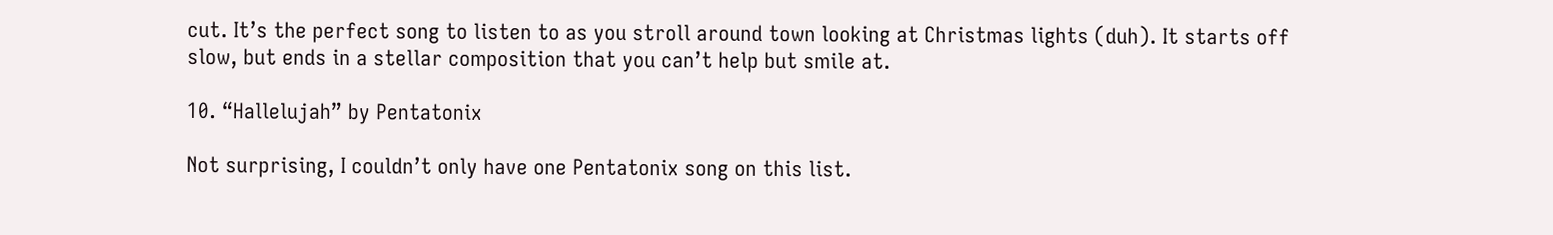cut. It’s the perfect song to listen to as you stroll around town looking at Christmas lights (duh). It starts off slow, but ends in a stellar composition that you can’t help but smile at.

10. “Hallelujah” by Pentatonix

Not surprising, I couldn’t only have one Pentatonix song on this list.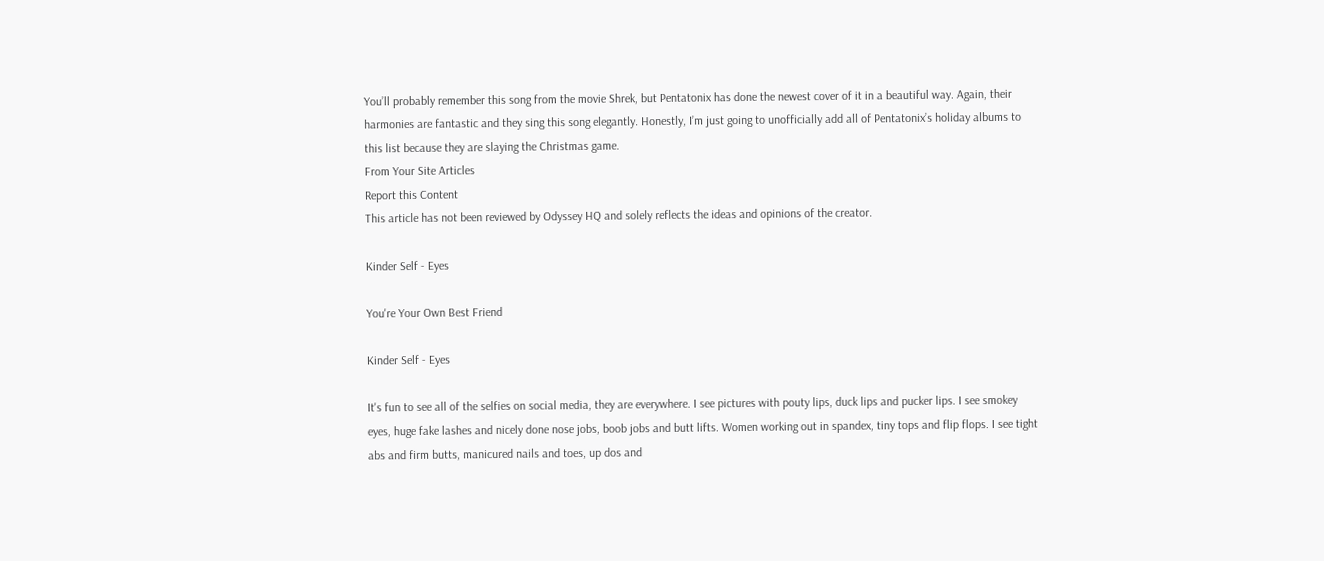You’ll probably remember this song from the movie Shrek, but Pentatonix has done the newest cover of it in a beautiful way. Again, their harmonies are fantastic and they sing this song elegantly. Honestly, I’m just going to unofficially add all of Pentatonix’s holiday albums to this list because they are slaying the Christmas game.
From Your Site Articles
Report this Content
This article has not been reviewed by Odyssey HQ and solely reflects the ideas and opinions of the creator.

Kinder Self - Eyes

You're Your Own Best Friend

Kinder Self - Eyes

It's fun to see all of the selfies on social media, they are everywhere. I see pictures with pouty lips, duck lips and pucker lips. I see smokey eyes, huge fake lashes and nicely done nose jobs, boob jobs and butt lifts. Women working out in spandex, tiny tops and flip flops. I see tight abs and firm butts, manicured nails and toes, up dos and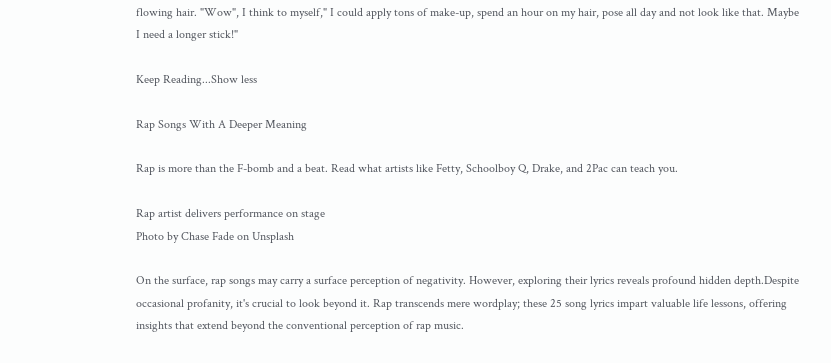flowing hair. "Wow", I think to myself," I could apply tons of make-up, spend an hour on my hair, pose all day and not look like that. Maybe I need a longer stick!"

Keep Reading...Show less

Rap Songs With A Deeper Meaning

Rap is more than the F-bomb and a beat. Read what artists like Fetty, Schoolboy Q, Drake, and 2Pac can teach you.

Rap artist delivers performance on stage
Photo by Chase Fade on Unsplash

On the surface, rap songs may carry a surface perception of negativity. However, exploring their lyrics reveals profound hidden depth.Despite occasional profanity, it's crucial to look beyond it. Rap transcends mere wordplay; these 25 song lyrics impart valuable life lessons, offering insights that extend beyond the conventional perception of rap music.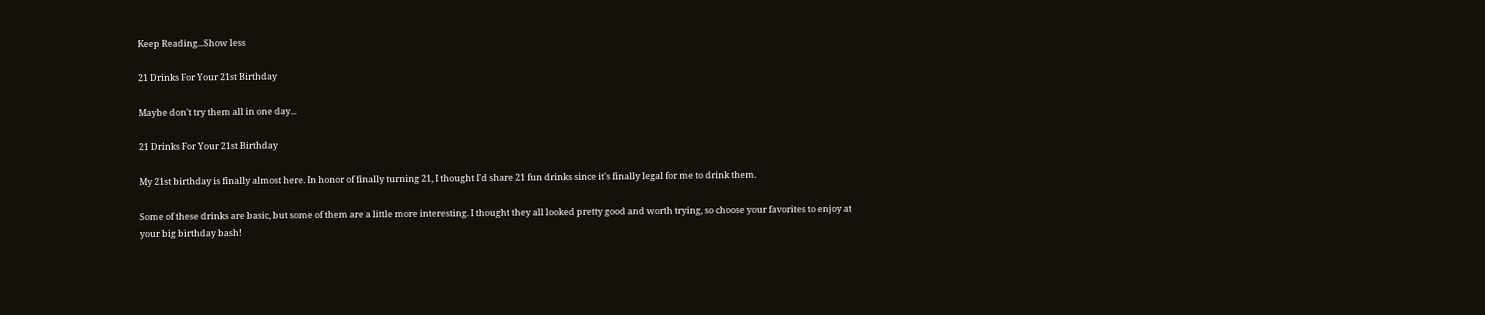Keep Reading...Show less

21 Drinks For Your 21st Birthday

Maybe don't try them all in one day...

21 Drinks For Your 21st Birthday

My 21st birthday is finally almost here. In honor of finally turning 21, I thought I'd share 21 fun drinks since it's finally legal for me to drink them.

Some of these drinks are basic, but some of them are a little more interesting. I thought they all looked pretty good and worth trying, so choose your favorites to enjoy at your big birthday bash!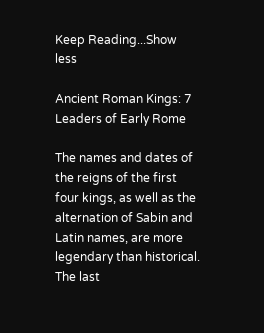Keep Reading...Show less

Ancient Roman Kings: 7 Leaders of Early Rome

The names and dates of the reigns of the first four kings, as well as the alternation of Sabin and Latin names, are more legendary than historical. The last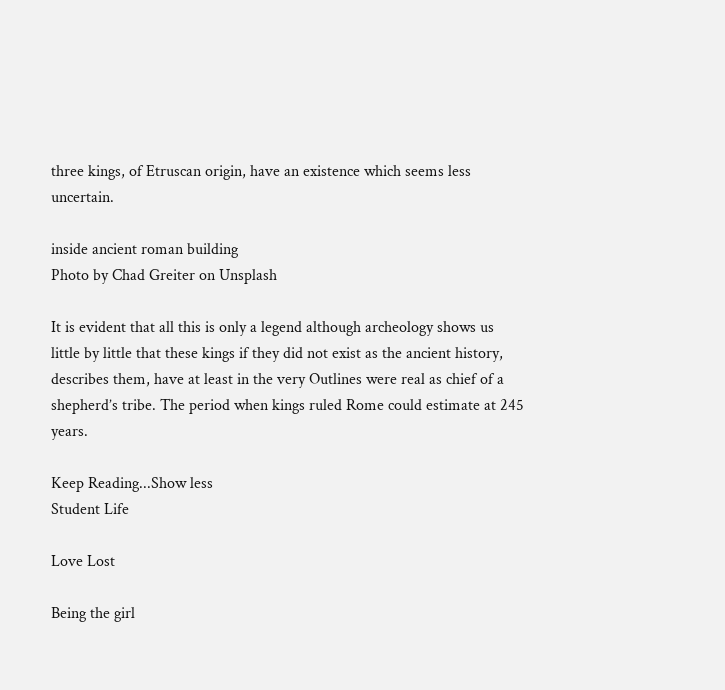three kings, of Etruscan origin, have an existence which seems less uncertain.

inside ancient roman building
Photo by Chad Greiter on Unsplash

It is evident that all this is only a legend although archeology shows us little by little that these kings if they did not exist as the ancient history, describes them, have at least in the very Outlines were real as chief of a shepherd’s tribe. The period when kings ruled Rome could estimate at 245 years.

Keep Reading...Show less
Student Life

Love Lost

Being the girl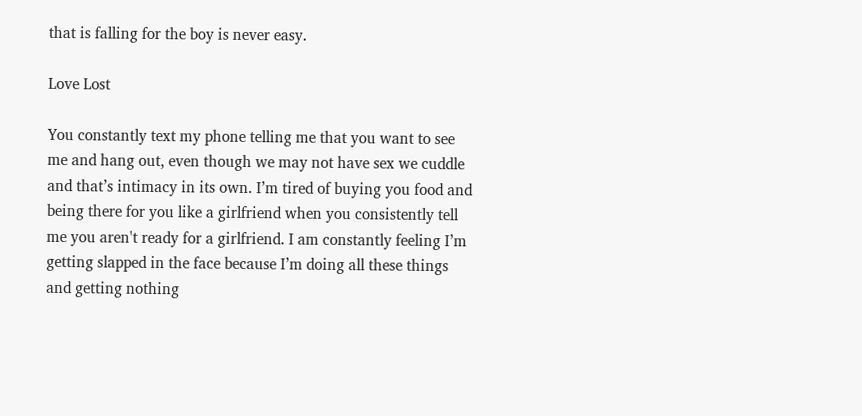that is falling for the boy is never easy.

Love Lost

You constantly text my phone telling me that you want to see me and hang out, even though we may not have sex we cuddle and that’s intimacy in its own. I’m tired of buying you food and being there for you like a girlfriend when you consistently tell me you aren't ready for a girlfriend. I am constantly feeling I’m getting slapped in the face because I’m doing all these things and getting nothing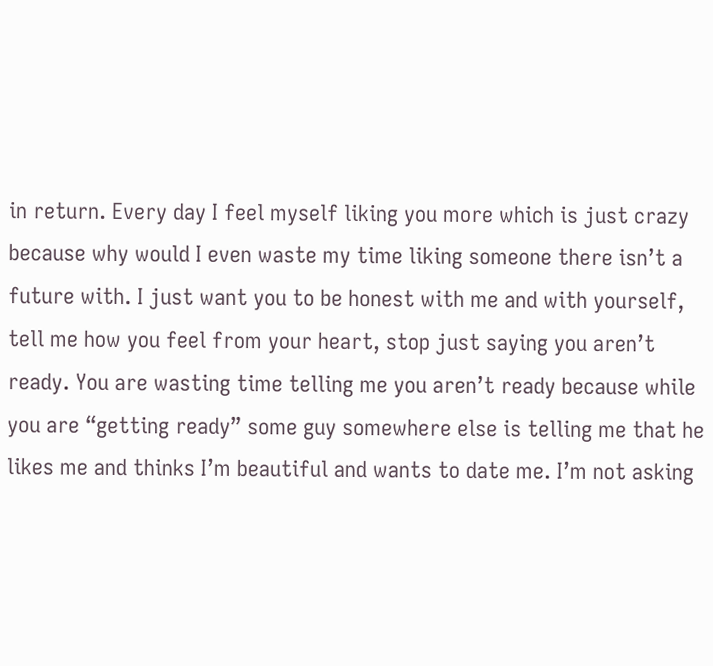in return. Every day I feel myself liking you more which is just crazy because why would I even waste my time liking someone there isn’t a future with. I just want you to be honest with me and with yourself, tell me how you feel from your heart, stop just saying you aren’t ready. You are wasting time telling me you aren’t ready because while you are “getting ready” some guy somewhere else is telling me that he likes me and thinks I’m beautiful and wants to date me. I’m not asking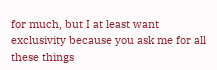for much, but I at least want exclusivity because you ask me for all these things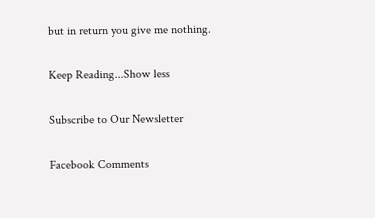but in return you give me nothing.

Keep Reading...Show less

Subscribe to Our Newsletter

Facebook Comments